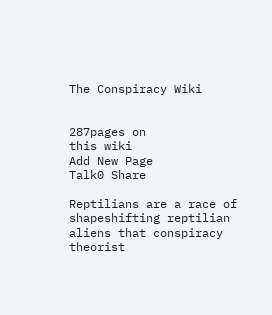The Conspiracy Wiki


287pages on
this wiki
Add New Page
Talk0 Share

Reptilians are a race of shapeshifting reptilian aliens that conspiracy theorist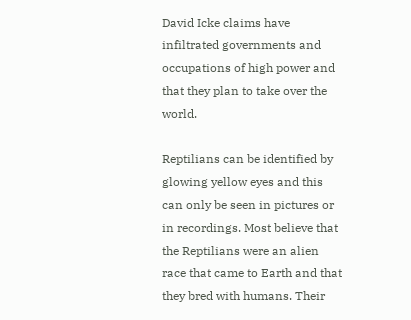David Icke claims have infiltrated governments and occupations of high power and that they plan to take over the world.

Reptilians can be identified by glowing yellow eyes and this can only be seen in pictures or in recordings. Most believe that the Reptilians were an alien race that came to Earth and that they bred with humans. Their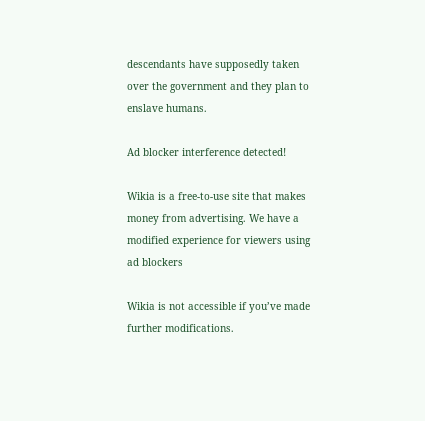descendants have supposedly taken over the government and they plan to enslave humans.

Ad blocker interference detected!

Wikia is a free-to-use site that makes money from advertising. We have a modified experience for viewers using ad blockers

Wikia is not accessible if you’ve made further modifications.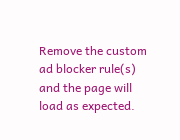Remove the custom ad blocker rule(s) and the page will load as expected.